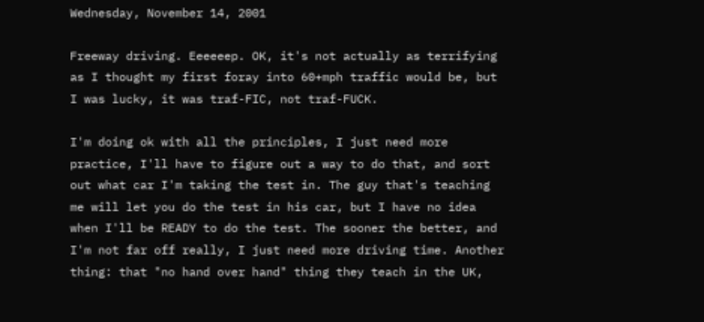Wednesday, November 14, 2001

Freeway driving. Eeeeeep. OK, it's not actually as terrifying as I thought my first foray into 60+mph traffic would be, but I was lucky, it was traf-FIC, not traf-FUCK.

I'm doing ok with all the principles, I just need more practice, I'll have to figure out a way to do that, and sort out what car I'm taking the test in. The guy that's teaching me will let you do the test in his car, but I have no idea when I'll be READY to do the test. The sooner the better, and I'm not far off really, I just need more driving time. Another thing: that "no hand over hand" thing they teach in the UK,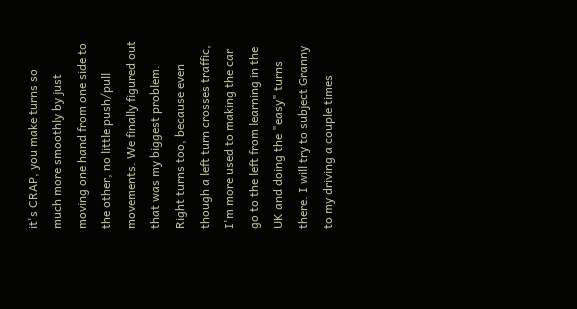it's CRAP, you make turns so much more smoothly by just moving one hand from one side to the other, no little push/pull movements. We finally figured out that was my biggest problem. Right turns too, because even though a left turn crosses traffic, I'm more used to making the car go to the left from learning in the UK and doing the "easy" turns there. I will try to subject Granny to my driving a couple times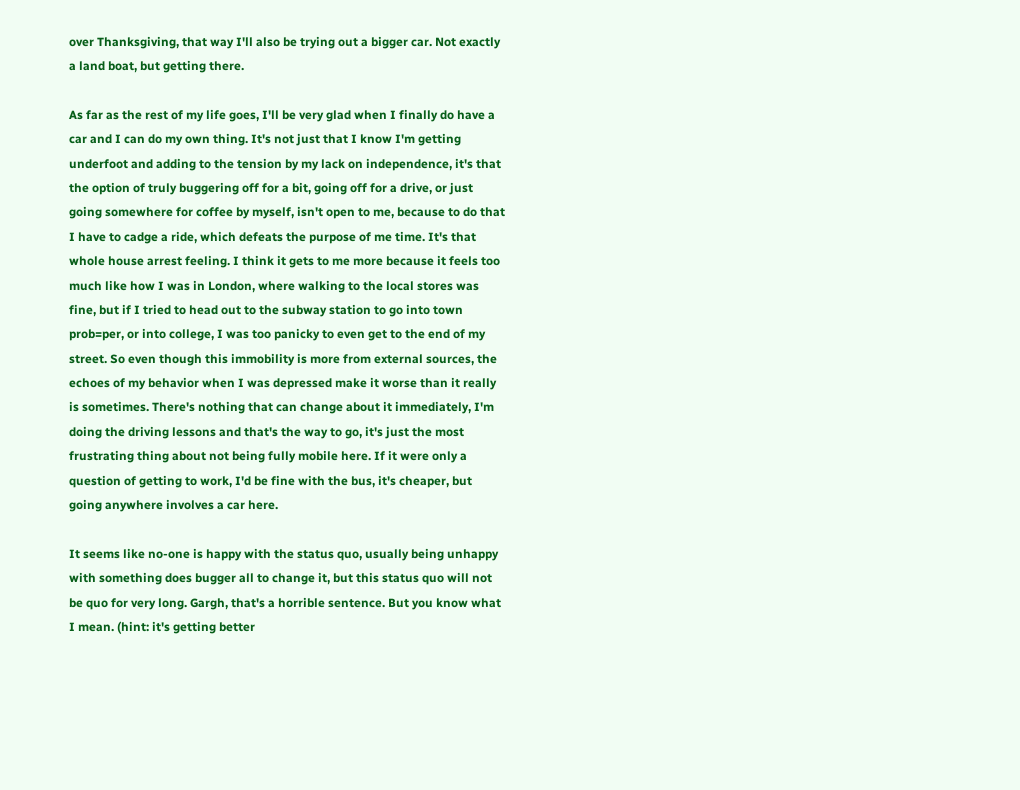over Thanksgiving, that way I'll also be trying out a bigger car. Not exactly a land boat, but getting there.

As far as the rest of my life goes, I'll be very glad when I finally do have a car and I can do my own thing. It's not just that I know I'm getting underfoot and adding to the tension by my lack on independence, it's that the option of truly buggering off for a bit, going off for a drive, or just going somewhere for coffee by myself, isn't open to me, because to do that I have to cadge a ride, which defeats the purpose of me time. It's that whole house arrest feeling. I think it gets to me more because it feels too much like how I was in London, where walking to the local stores was fine, but if I tried to head out to the subway station to go into town prob=per, or into college, I was too panicky to even get to the end of my street. So even though this immobility is more from external sources, the echoes of my behavior when I was depressed make it worse than it really is sometimes. There's nothing that can change about it immediately, I'm doing the driving lessons and that's the way to go, it's just the most frustrating thing about not being fully mobile here. If it were only a question of getting to work, I'd be fine with the bus, it's cheaper, but going anywhere involves a car here.

It seems like no-one is happy with the status quo, usually being unhappy with something does bugger all to change it, but this status quo will not be quo for very long. Gargh, that's a horrible sentence. But you know what I mean. (hint: it's getting better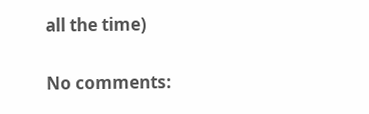all the time)

No comments: